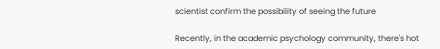scientist confirm the possibility of seeing the future

Recently, in the academic psychology community, there's hot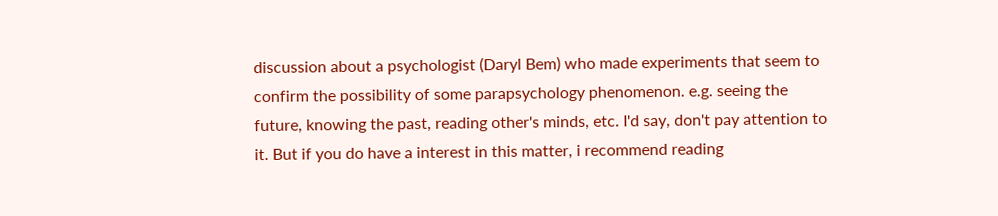discussion about a psychologist (Daryl Bem) who made experiments that seem to confirm the possibility of some parapsychology phenomenon. e.g. seeing the future, knowing the past, reading other's minds, etc. I'd say, don't pay attention to it. But if you do have a interest in this matter, i recommend reading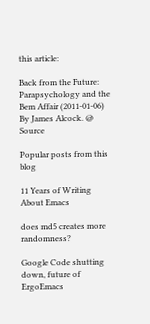this article:

Back from the Future: Parapsychology and the Bem Affair (2011-01-06) By James Alcock. @ Source

Popular posts from this blog

11 Years of Writing About Emacs

does md5 creates more randomness?

Google Code shutting down, future of ErgoEmacs